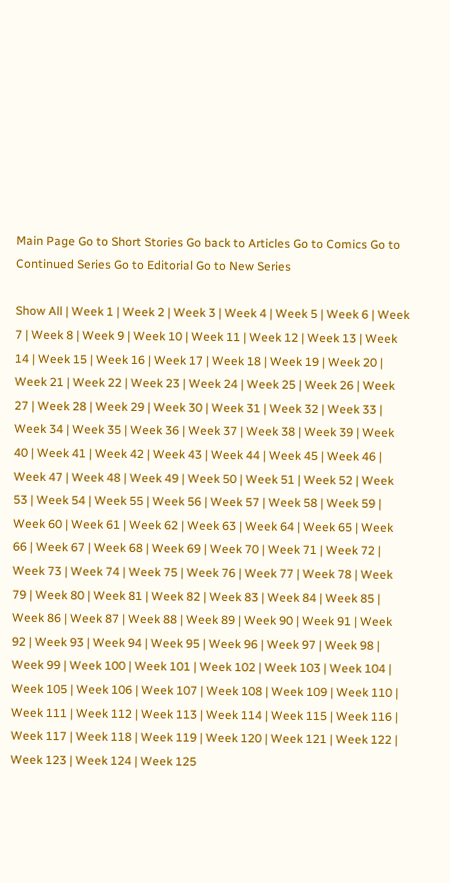Main Page Go to Short Stories Go back to Articles Go to Comics Go to Continued Series Go to Editorial Go to New Series

Show All | Week 1 | Week 2 | Week 3 | Week 4 | Week 5 | Week 6 | Week 7 | Week 8 | Week 9 | Week 10 | Week 11 | Week 12 | Week 13 | Week 14 | Week 15 | Week 16 | Week 17 | Week 18 | Week 19 | Week 20 | Week 21 | Week 22 | Week 23 | Week 24 | Week 25 | Week 26 | Week 27 | Week 28 | Week 29 | Week 30 | Week 31 | Week 32 | Week 33 | Week 34 | Week 35 | Week 36 | Week 37 | Week 38 | Week 39 | Week 40 | Week 41 | Week 42 | Week 43 | Week 44 | Week 45 | Week 46 | Week 47 | Week 48 | Week 49 | Week 50 | Week 51 | Week 52 | Week 53 | Week 54 | Week 55 | Week 56 | Week 57 | Week 58 | Week 59 | Week 60 | Week 61 | Week 62 | Week 63 | Week 64 | Week 65 | Week 66 | Week 67 | Week 68 | Week 69 | Week 70 | Week 71 | Week 72 | Week 73 | Week 74 | Week 75 | Week 76 | Week 77 | Week 78 | Week 79 | Week 80 | Week 81 | Week 82 | Week 83 | Week 84 | Week 85 | Week 86 | Week 87 | Week 88 | Week 89 | Week 90 | Week 91 | Week 92 | Week 93 | Week 94 | Week 95 | Week 96 | Week 97 | Week 98 | Week 99 | Week 100 | Week 101 | Week 102 | Week 103 | Week 104 | Week 105 | Week 106 | Week 107 | Week 108 | Week 109 | Week 110 | Week 111 | Week 112 | Week 113 | Week 114 | Week 115 | Week 116 | Week 117 | Week 118 | Week 119 | Week 120 | Week 121 | Week 122 | Week 123 | Week 124 | Week 125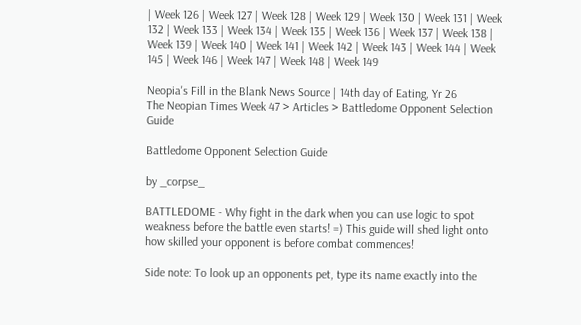| Week 126 | Week 127 | Week 128 | Week 129 | Week 130 | Week 131 | Week 132 | Week 133 | Week 134 | Week 135 | Week 136 | Week 137 | Week 138 | Week 139 | Week 140 | Week 141 | Week 142 | Week 143 | Week 144 | Week 145 | Week 146 | Week 147 | Week 148 | Week 149

Neopia's Fill in the Blank News Source | 14th day of Eating, Yr 26
The Neopian Times Week 47 > Articles > Battledome Opponent Selection Guide

Battledome Opponent Selection Guide

by _corpse_

BATTLEDOME - Why fight in the dark when you can use logic to spot weakness before the battle even starts! =) This guide will shed light onto how skilled your opponent is before combat commences!

Side note: To look up an opponents pet, type its name exactly into the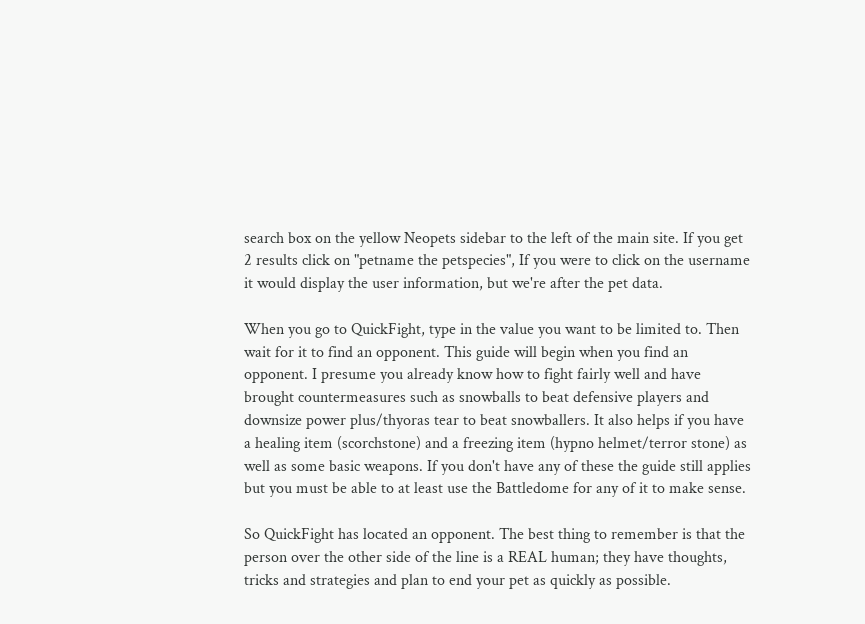search box on the yellow Neopets sidebar to the left of the main site. If you get 2 results click on "petname the petspecies", If you were to click on the username it would display the user information, but we're after the pet data.

When you go to QuickFight, type in the value you want to be limited to. Then wait for it to find an opponent. This guide will begin when you find an opponent. I presume you already know how to fight fairly well and have brought countermeasures such as snowballs to beat defensive players and downsize power plus/thyoras tear to beat snowballers. It also helps if you have a healing item (scorchstone) and a freezing item (hypno helmet/terror stone) as well as some basic weapons. If you don't have any of these the guide still applies but you must be able to at least use the Battledome for any of it to make sense.

So QuickFight has located an opponent. The best thing to remember is that the person over the other side of the line is a REAL human; they have thoughts, tricks and strategies and plan to end your pet as quickly as possible.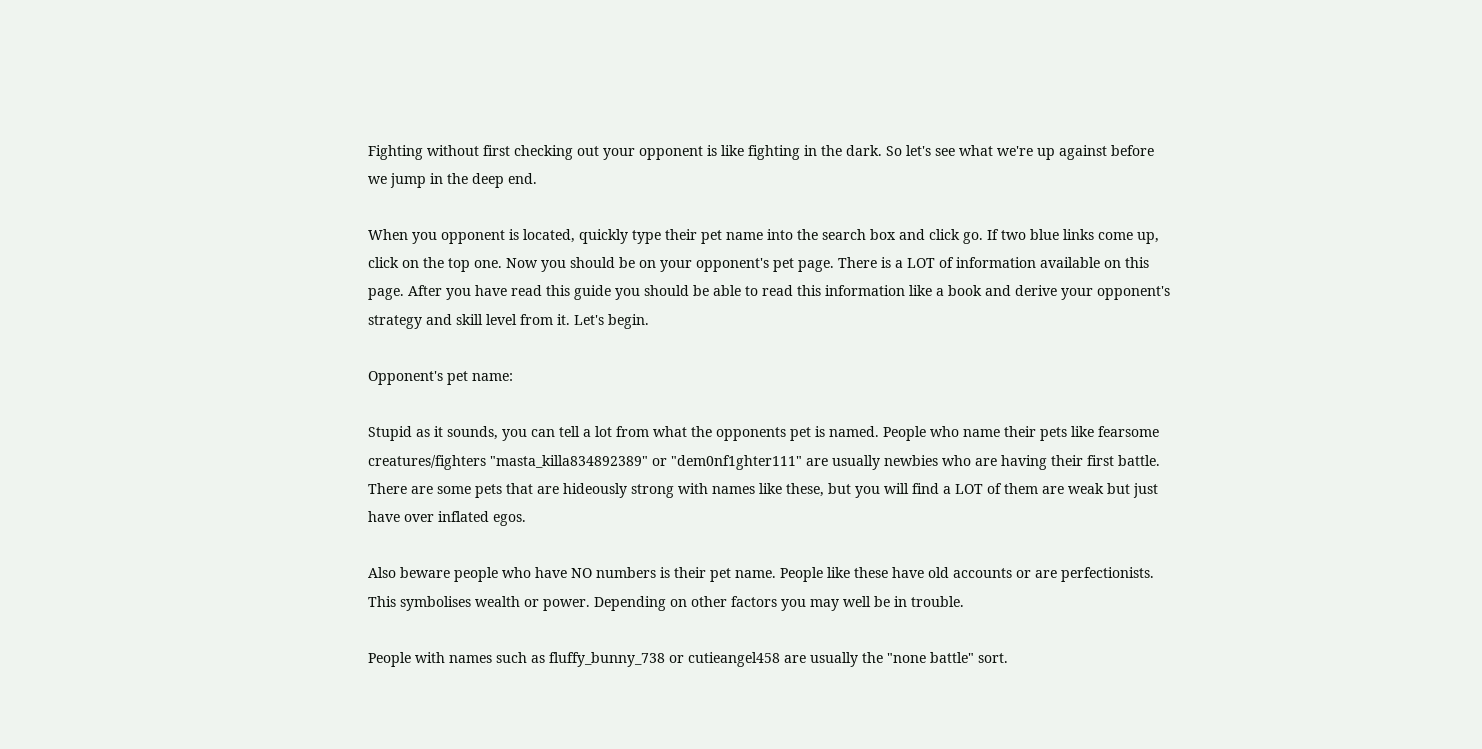Fighting without first checking out your opponent is like fighting in the dark. So let's see what we're up against before we jump in the deep end.

When you opponent is located, quickly type their pet name into the search box and click go. If two blue links come up, click on the top one. Now you should be on your opponent's pet page. There is a LOT of information available on this page. After you have read this guide you should be able to read this information like a book and derive your opponent's strategy and skill level from it. Let's begin.

Opponent's pet name:

Stupid as it sounds, you can tell a lot from what the opponents pet is named. People who name their pets like fearsome creatures/fighters "masta_killa834892389" or "dem0nf1ghter111" are usually newbies who are having their first battle. There are some pets that are hideously strong with names like these, but you will find a LOT of them are weak but just have over inflated egos.

Also beware people who have NO numbers is their pet name. People like these have old accounts or are perfectionists. This symbolises wealth or power. Depending on other factors you may well be in trouble.

People with names such as fluffy_bunny_738 or cutieangel458 are usually the "none battle" sort.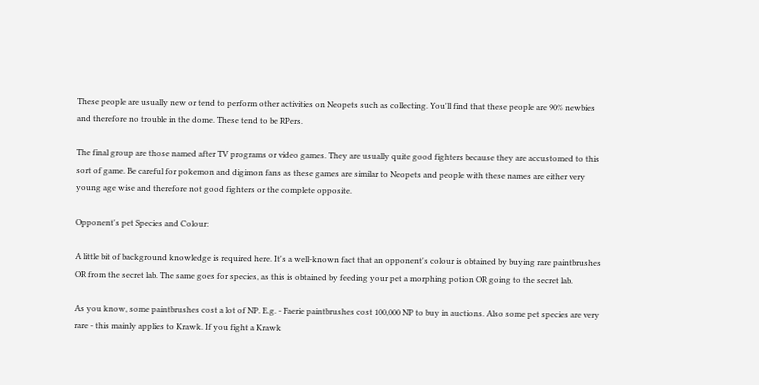These people are usually new or tend to perform other activities on Neopets such as collecting. You'll find that these people are 90% newbies and therefore no trouble in the dome. These tend to be RPers.

The final group are those named after TV programs or video games. They are usually quite good fighters because they are accustomed to this sort of game. Be careful for pokemon and digimon fans as these games are similar to Neopets and people with these names are either very young age wise and therefore not good fighters or the complete opposite.

Opponent's pet Species and Colour:

A little bit of background knowledge is required here. It's a well-known fact that an opponent's colour is obtained by buying rare paintbrushes OR from the secret lab. The same goes for species, as this is obtained by feeding your pet a morphing potion OR going to the secret lab.

As you know, some paintbrushes cost a lot of NP. E.g. - Faerie paintbrushes cost 100,000 NP to buy in auctions. Also some pet species are very rare - this mainly applies to Krawk. If you fight a Krawk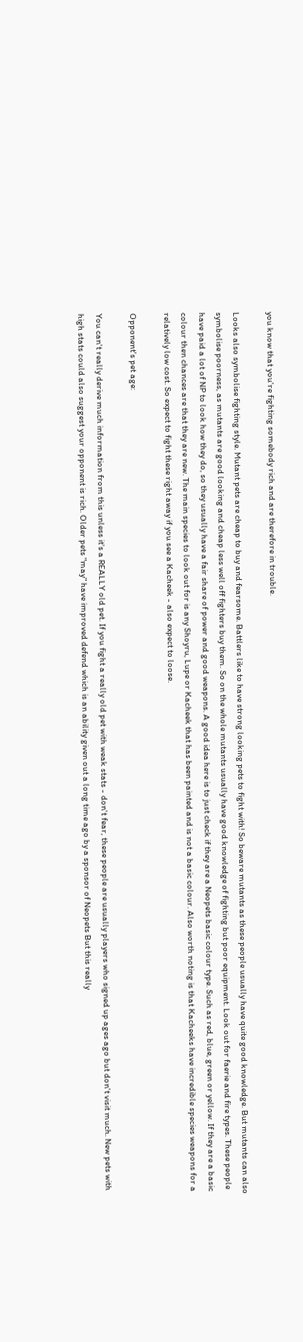you know that you're fighting somebody rich and are therefore in trouble.

Looks also symbolise fighting style. Mutant pets are cheap to buy and fearsome. Battlers like to have strong looking pets to fight with! So beware mutants as these people usually have quite good knowledge. But mutants can also symbolise poorness, as mutants are good looking and cheap less well off fighters buy them. So on the whole mutants usually have good knowledge of fighting but poor equipment. Look out for faerie and fire types. These people have paid a lot of NP to look how they do, so they usually have a fair share of power and good weapons. A good idea here is to just check if they are a Neopets basic colour type. Such as red, blue, green or yellow. If they are a basic colour then chances are that they are new. The main species to look out for is any Shoyru, Lupe or Kacheek that has been painted and is not a basic colour. Also worth noting is that Kacheeks have incredible species weapons for a relatively low cost. So expect to fight these right away if you see a Kacheek - also expect to loose.

Opponent's pet age:

You can't really derive much information from this unless it's a REALLY old pet. If you fight a really old pet with weak stats - don't fear, these people are usually players who signed up ages ago but don't visit much. New pets with high stats could also suggest your opponent is rich. Older pets "may" have improved defend which is an ability given out a long time ago by a sponsor of Neopets But this really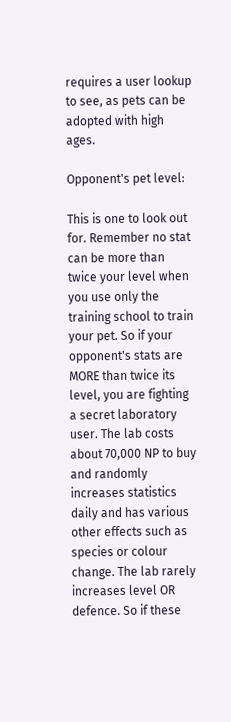requires a user lookup to see, as pets can be adopted with high ages.

Opponent's pet level:

This is one to look out for. Remember no stat can be more than twice your level when you use only the training school to train your pet. So if your opponent's stats are MORE than twice its level, you are fighting a secret laboratory user. The lab costs about 70,000 NP to buy and randomly increases statistics daily and has various other effects such as species or colour change. The lab rarely increases level OR defence. So if these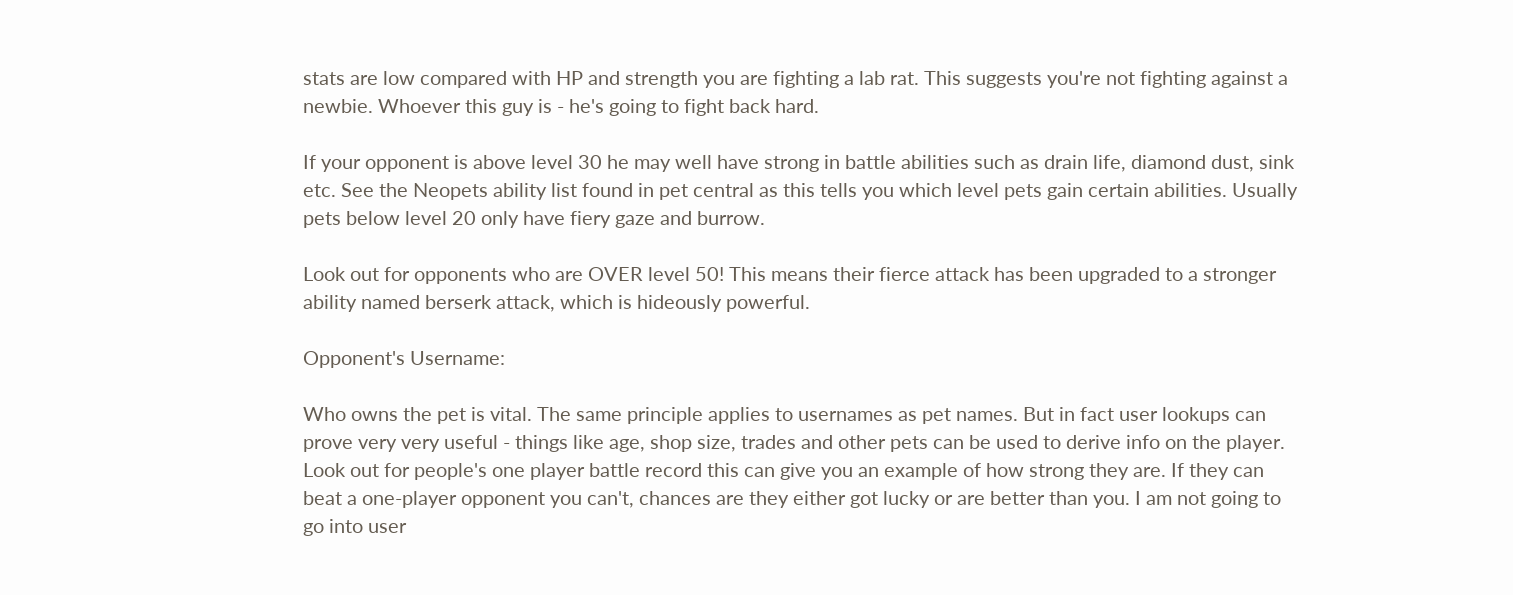stats are low compared with HP and strength you are fighting a lab rat. This suggests you're not fighting against a newbie. Whoever this guy is - he's going to fight back hard.

If your opponent is above level 30 he may well have strong in battle abilities such as drain life, diamond dust, sink etc. See the Neopets ability list found in pet central as this tells you which level pets gain certain abilities. Usually pets below level 20 only have fiery gaze and burrow.

Look out for opponents who are OVER level 50! This means their fierce attack has been upgraded to a stronger ability named berserk attack, which is hideously powerful.

Opponent's Username:

Who owns the pet is vital. The same principle applies to usernames as pet names. But in fact user lookups can prove very very useful - things like age, shop size, trades and other pets can be used to derive info on the player. Look out for people's one player battle record this can give you an example of how strong they are. If they can beat a one-player opponent you can't, chances are they either got lucky or are better than you. I am not going to go into user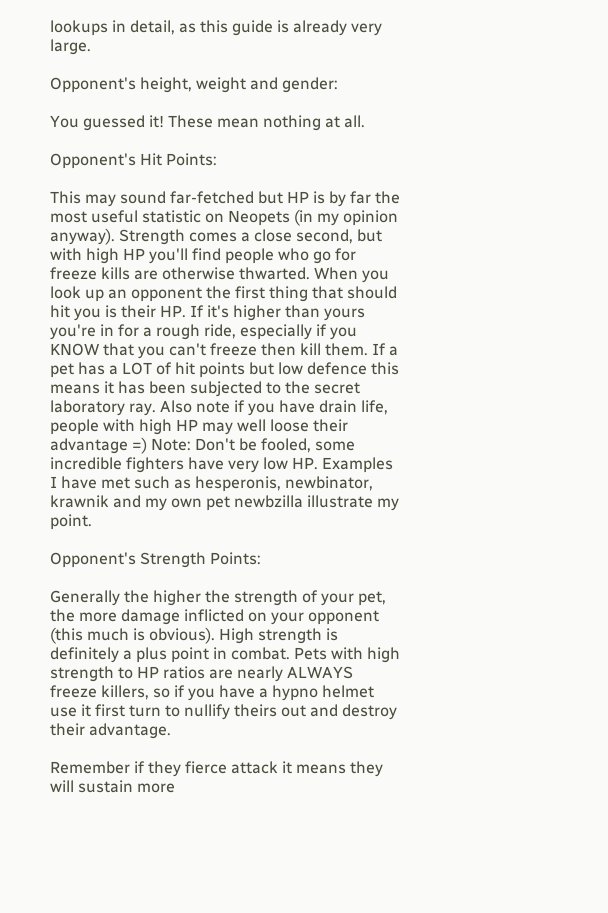lookups in detail, as this guide is already very large.

Opponent's height, weight and gender:

You guessed it! These mean nothing at all.

Opponent's Hit Points:

This may sound far-fetched but HP is by far the most useful statistic on Neopets (in my opinion anyway). Strength comes a close second, but with high HP you'll find people who go for freeze kills are otherwise thwarted. When you look up an opponent the first thing that should hit you is their HP. If it's higher than yours you're in for a rough ride, especially if you KNOW that you can't freeze then kill them. If a pet has a LOT of hit points but low defence this means it has been subjected to the secret laboratory ray. Also note if you have drain life, people with high HP may well loose their advantage =) Note: Don't be fooled, some incredible fighters have very low HP. Examples I have met such as hesperonis, newbinator, krawnik and my own pet newbzilla illustrate my point.

Opponent's Strength Points:

Generally the higher the strength of your pet, the more damage inflicted on your opponent (this much is obvious). High strength is definitely a plus point in combat. Pets with high strength to HP ratios are nearly ALWAYS freeze killers, so if you have a hypno helmet use it first turn to nullify theirs out and destroy their advantage.

Remember if they fierce attack it means they will sustain more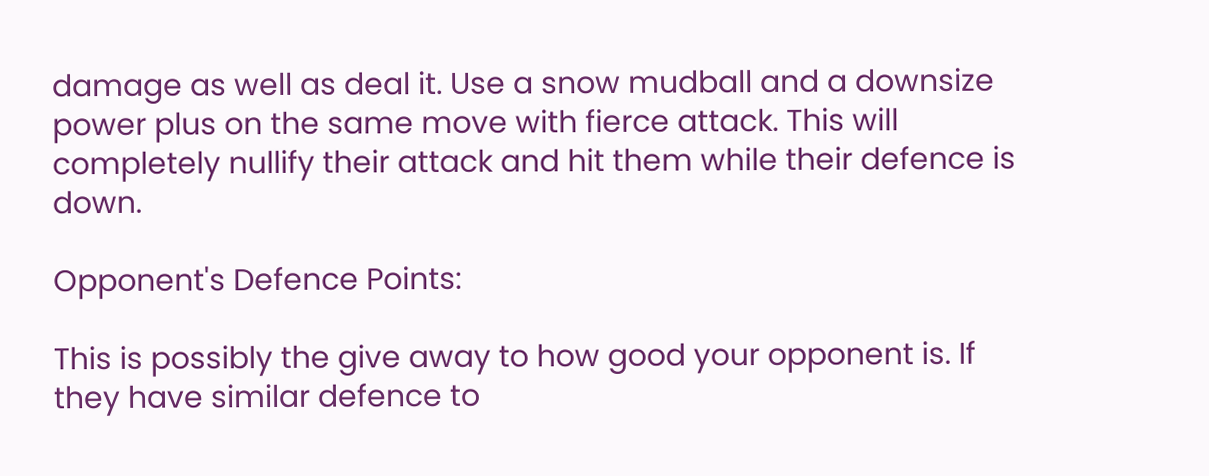damage as well as deal it. Use a snow mudball and a downsize power plus on the same move with fierce attack. This will completely nullify their attack and hit them while their defence is down.

Opponent's Defence Points:

This is possibly the give away to how good your opponent is. If they have similar defence to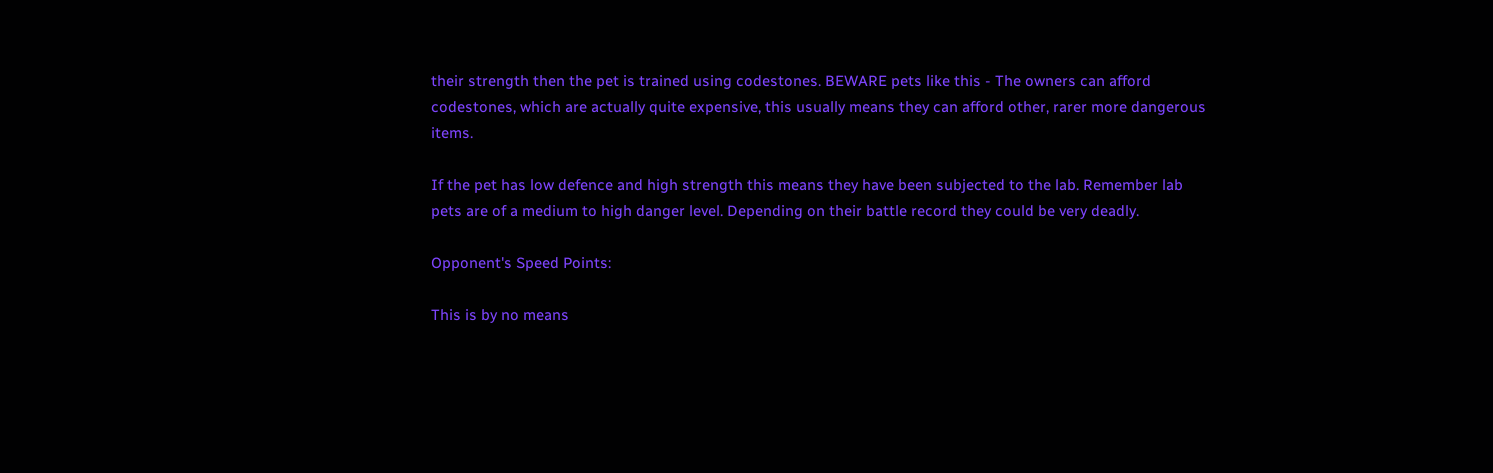their strength then the pet is trained using codestones. BEWARE pets like this - The owners can afford codestones, which are actually quite expensive, this usually means they can afford other, rarer more dangerous items.

If the pet has low defence and high strength this means they have been subjected to the lab. Remember lab pets are of a medium to high danger level. Depending on their battle record they could be very deadly.

Opponent's Speed Points:

This is by no means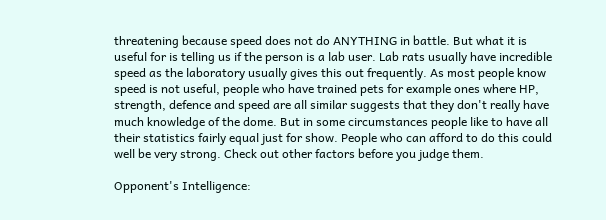threatening because speed does not do ANYTHING in battle. But what it is useful for is telling us if the person is a lab user. Lab rats usually have incredible speed as the laboratory usually gives this out frequently. As most people know speed is not useful, people who have trained pets for example ones where HP, strength, defence and speed are all similar suggests that they don't really have much knowledge of the dome. But in some circumstances people like to have all their statistics fairly equal just for show. People who can afford to do this could well be very strong. Check out other factors before you judge them.

Opponent's Intelligence: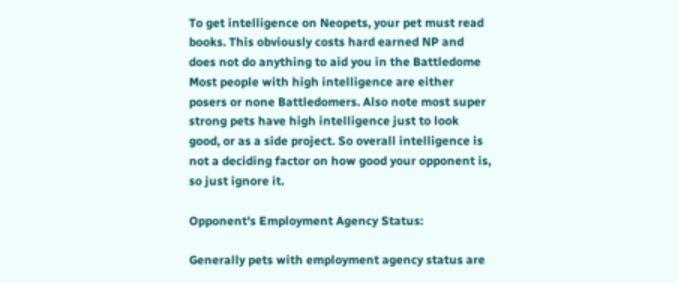To get intelligence on Neopets, your pet must read books. This obviously costs hard earned NP and does not do anything to aid you in the Battledome Most people with high intelligence are either posers or none Battledomers. Also note most super strong pets have high intelligence just to look good, or as a side project. So overall intelligence is not a deciding factor on how good your opponent is, so just ignore it.

Opponent's Employment Agency Status:

Generally pets with employment agency status are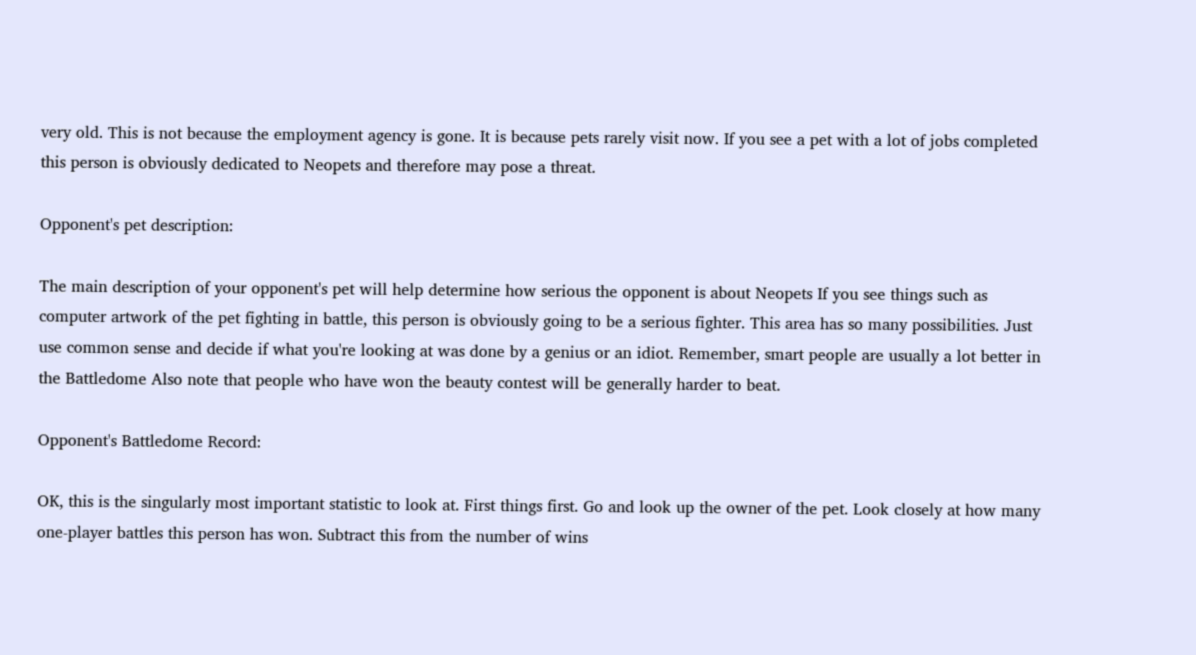very old. This is not because the employment agency is gone. It is because pets rarely visit now. If you see a pet with a lot of jobs completed this person is obviously dedicated to Neopets and therefore may pose a threat.

Opponent's pet description:

The main description of your opponent's pet will help determine how serious the opponent is about Neopets If you see things such as computer artwork of the pet fighting in battle, this person is obviously going to be a serious fighter. This area has so many possibilities. Just use common sense and decide if what you're looking at was done by a genius or an idiot. Remember, smart people are usually a lot better in the Battledome Also note that people who have won the beauty contest will be generally harder to beat.

Opponent's Battledome Record:

OK, this is the singularly most important statistic to look at. First things first. Go and look up the owner of the pet. Look closely at how many one-player battles this person has won. Subtract this from the number of wins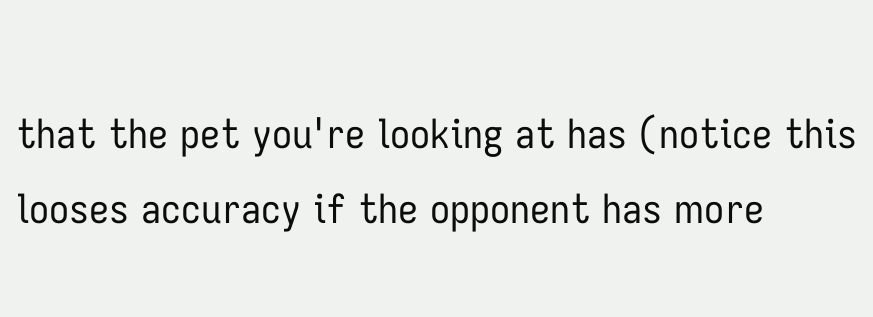that the pet you're looking at has (notice this looses accuracy if the opponent has more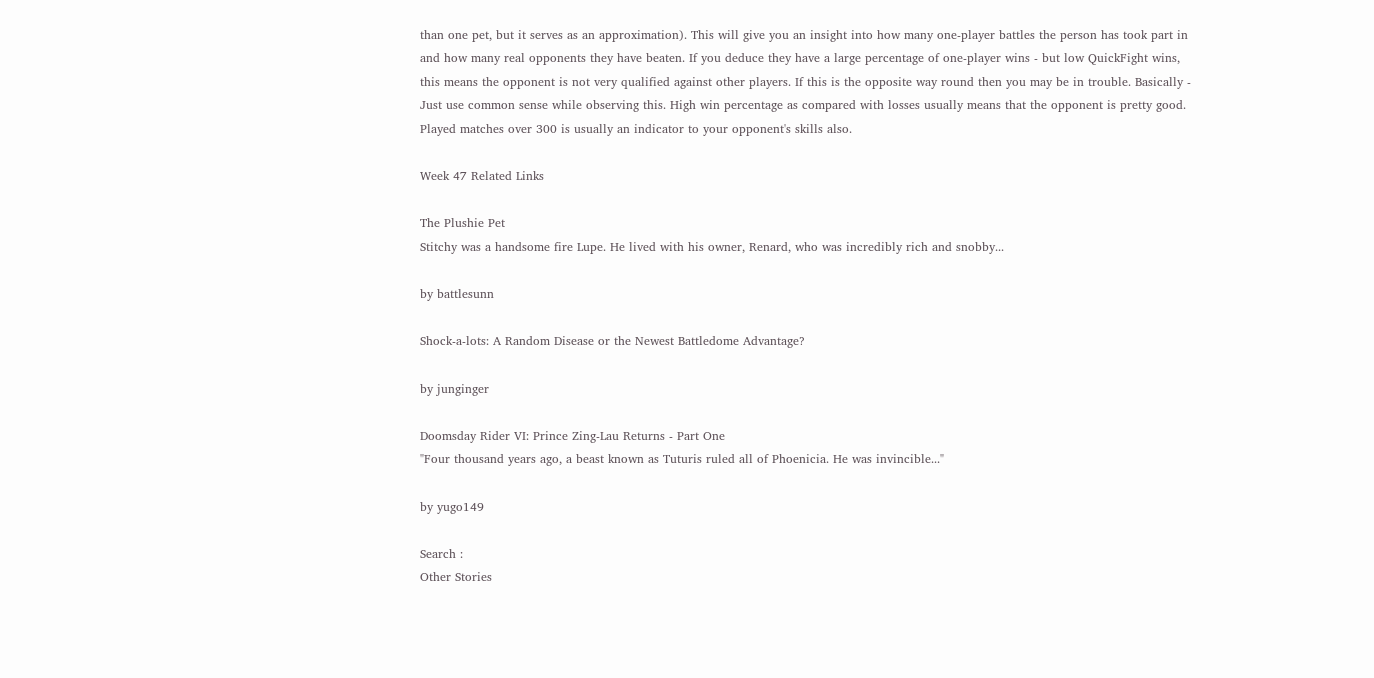than one pet, but it serves as an approximation). This will give you an insight into how many one-player battles the person has took part in and how many real opponents they have beaten. If you deduce they have a large percentage of one-player wins - but low QuickFight wins, this means the opponent is not very qualified against other players. If this is the opposite way round then you may be in trouble. Basically - Just use common sense while observing this. High win percentage as compared with losses usually means that the opponent is pretty good. Played matches over 300 is usually an indicator to your opponent's skills also.

Week 47 Related Links

The Plushie Pet
Stitchy was a handsome fire Lupe. He lived with his owner, Renard, who was incredibly rich and snobby...

by battlesunn

Shock-a-lots: A Random Disease or the Newest Battledome Advantage?

by junginger

Doomsday Rider VI: Prince Zing-Lau Returns - Part One
"Four thousand years ago, a beast known as Tuturis ruled all of Phoenicia. He was invincible..."

by yugo149

Search :
Other Stories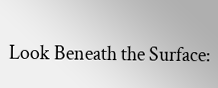Look Beneath the Surface: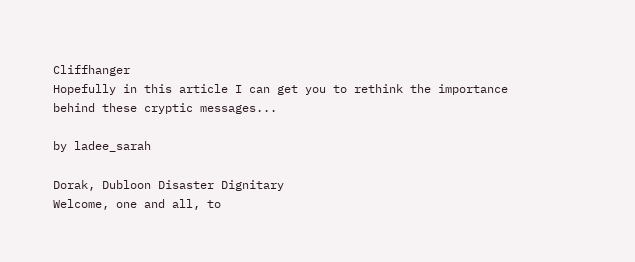Cliffhanger
Hopefully in this article I can get you to rethink the importance behind these cryptic messages...

by ladee_sarah

Dorak, Dubloon Disaster Dignitary
Welcome, one and all, to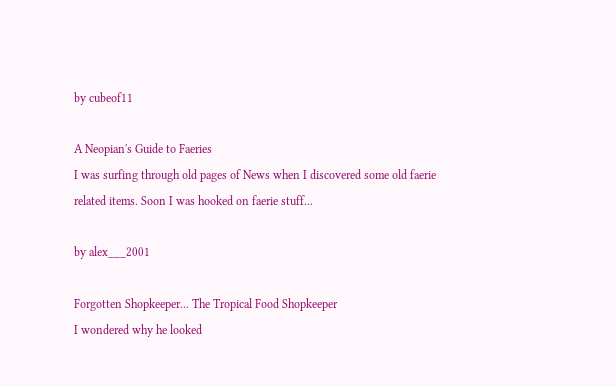by cubeof11

A Neopian's Guide to Faeries
I was surfing through old pages of News when I discovered some old faerie related items. Soon I was hooked on faerie stuff...

by alex___2001

Forgotten Shopkeeper... The Tropical Food Shopkeeper
I wondered why he looked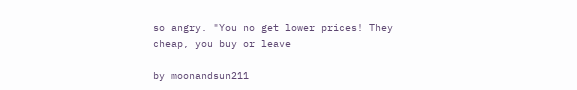so angry. "You no get lower prices! They cheap, you buy or leave

by moonandsun211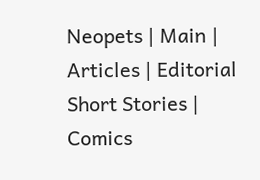Neopets | Main | Articles | Editorial
Short Stories | Comics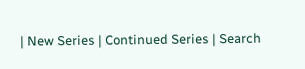| New Series | Continued Series | Search